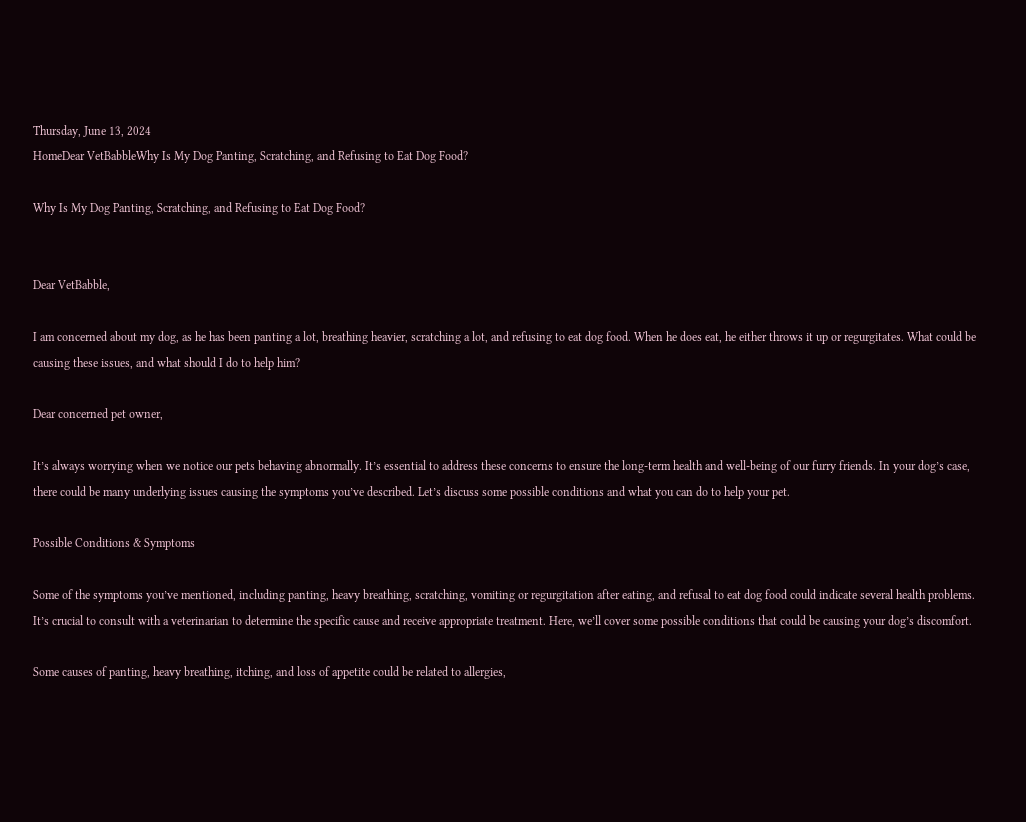Thursday, June 13, 2024
HomeDear VetBabbleWhy Is My Dog Panting, Scratching, and Refusing to Eat Dog Food?

Why Is My Dog Panting, Scratching, and Refusing to Eat Dog Food?


Dear VetBabble,

I am concerned about my dog, as he has been panting a lot, breathing heavier, scratching a lot, and refusing to eat dog food. When he does eat, he either throws it up or regurgitates. What could be causing these issues, and what should I do to help him?

Dear concerned pet owner,

It’s always worrying when we notice our pets behaving abnormally. It’s essential to address these concerns to ensure the long-term health and well-being of our furry friends. In your dog’s case, there could be many underlying issues causing the symptoms you’ve described. Let’s discuss some possible conditions and what you can do to help your pet.

Possible Conditions & Symptoms

Some of the symptoms you’ve mentioned, including panting, heavy breathing, scratching, vomiting or regurgitation after eating, and refusal to eat dog food could indicate several health problems. It’s crucial to consult with a veterinarian to determine the specific cause and receive appropriate treatment. Here, we’ll cover some possible conditions that could be causing your dog’s discomfort.

Some causes of panting, heavy breathing, itching, and loss of appetite could be related to allergies,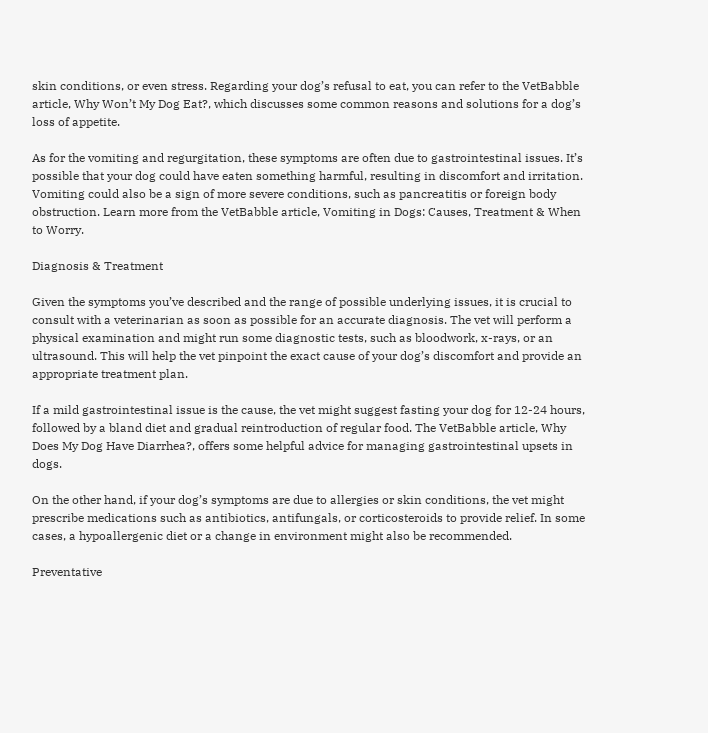skin conditions, or even stress. Regarding your dog’s refusal to eat, you can refer to the VetBabble article, Why Won’t My Dog Eat?, which discusses some common reasons and solutions for a dog’s loss of appetite.

As for the vomiting and regurgitation, these symptoms are often due to gastrointestinal issues. It’s possible that your dog could have eaten something harmful, resulting in discomfort and irritation. Vomiting could also be a sign of more severe conditions, such as pancreatitis or foreign body obstruction. Learn more from the VetBabble article, Vomiting in Dogs: Causes, Treatment & When to Worry.

Diagnosis & Treatment

Given the symptoms you’ve described and the range of possible underlying issues, it is crucial to consult with a veterinarian as soon as possible for an accurate diagnosis. The vet will perform a physical examination and might run some diagnostic tests, such as bloodwork, x-rays, or an ultrasound. This will help the vet pinpoint the exact cause of your dog’s discomfort and provide an appropriate treatment plan.

If a mild gastrointestinal issue is the cause, the vet might suggest fasting your dog for 12-24 hours, followed by a bland diet and gradual reintroduction of regular food. The VetBabble article, Why Does My Dog Have Diarrhea?, offers some helpful advice for managing gastrointestinal upsets in dogs.

On the other hand, if your dog’s symptoms are due to allergies or skin conditions, the vet might prescribe medications such as antibiotics, antifungals, or corticosteroids to provide relief. In some cases, a hypoallergenic diet or a change in environment might also be recommended.

Preventative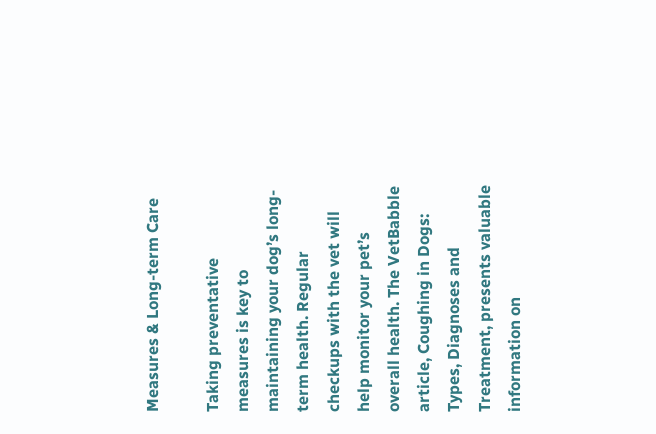Measures & Long-term Care

Taking preventative measures is key to maintaining your dog’s long-term health. Regular checkups with the vet will help monitor your pet’s overall health. The VetBabble article, Coughing in Dogs: Types, Diagnoses and Treatment, presents valuable information on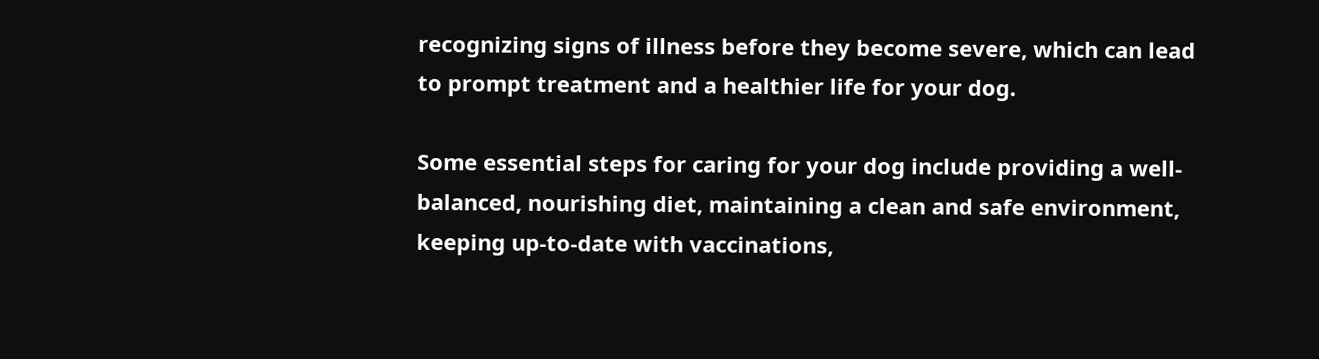recognizing signs of illness before they become severe, which can lead to prompt treatment and a healthier life for your dog.

Some essential steps for caring for your dog include providing a well-balanced, nourishing diet, maintaining a clean and safe environment, keeping up-to-date with vaccinations,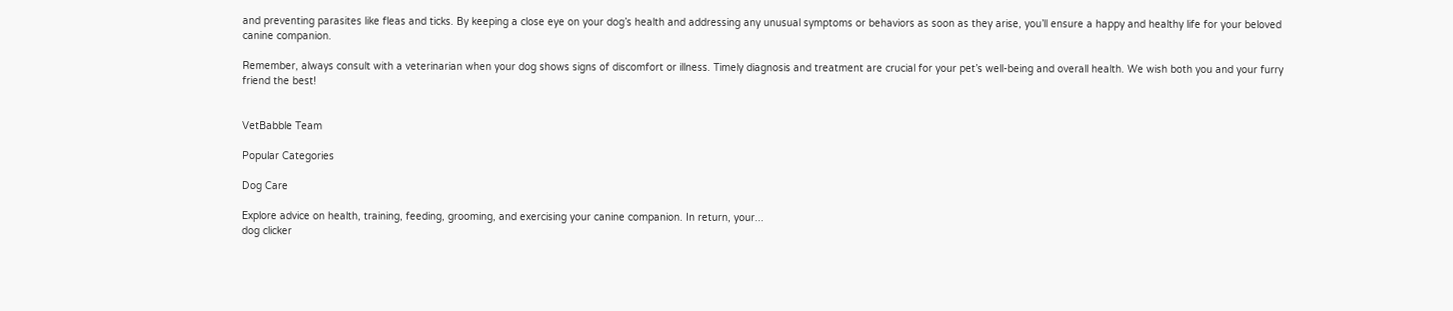and preventing parasites like fleas and ticks. By keeping a close eye on your dog’s health and addressing any unusual symptoms or behaviors as soon as they arise, you’ll ensure a happy and healthy life for your beloved canine companion.

Remember, always consult with a veterinarian when your dog shows signs of discomfort or illness. Timely diagnosis and treatment are crucial for your pet’s well-being and overall health. We wish both you and your furry friend the best!


VetBabble Team

Popular Categories

Dog Care

Explore advice on health, training, feeding, grooming, and exercising your canine companion. In return, your...
dog clicker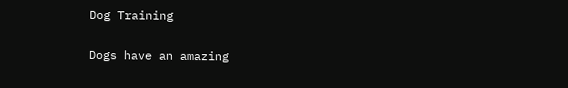Dog Training

Dogs have an amazing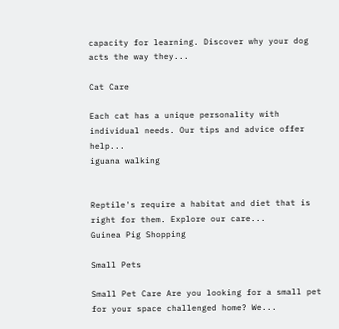capacity for learning. Discover why your dog acts the way they...

Cat Care

Each cat has a unique personality with individual needs. Our tips and advice offer help...
iguana walking


Reptile's require a habitat and diet that is right for them. Explore our care...
Guinea Pig Shopping

Small Pets

Small Pet Care Are you looking for a small pet for your space challenged home? We...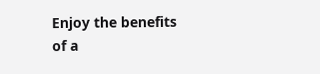Enjoy the benefits of a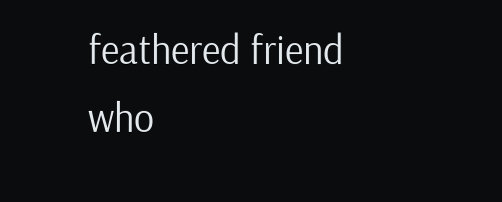feathered friend who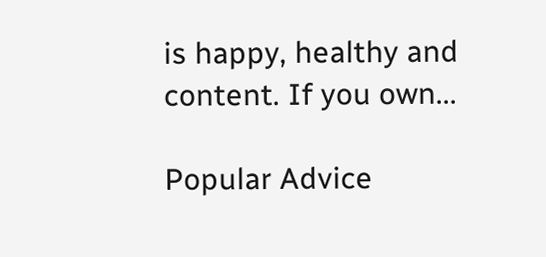is happy, healthy and content. If you own...

Popular Advice